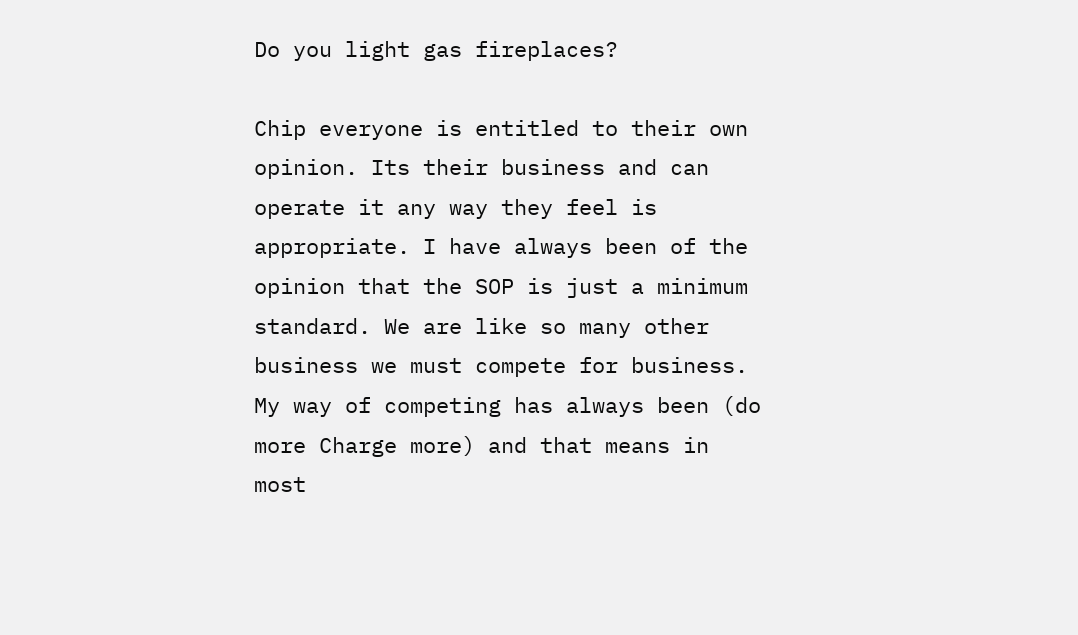Do you light gas fireplaces?

Chip everyone is entitled to their own opinion. Its their business and can operate it any way they feel is appropriate. I have always been of the opinion that the SOP is just a minimum standard. We are like so many other business we must compete for business. My way of competing has always been (do more Charge more) and that means in most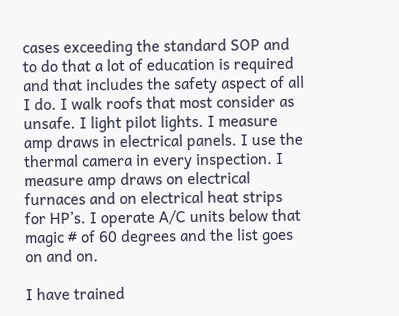cases exceeding the standard SOP and to do that a lot of education is required and that includes the safety aspect of all I do. I walk roofs that most consider as unsafe. I light pilot lights. I measure amp draws in electrical panels. I use the thermal camera in every inspection. I measure amp draws on electrical furnaces and on electrical heat strips for HP’s. I operate A/C units below that magic # of 60 degrees and the list goes on and on.

I have trained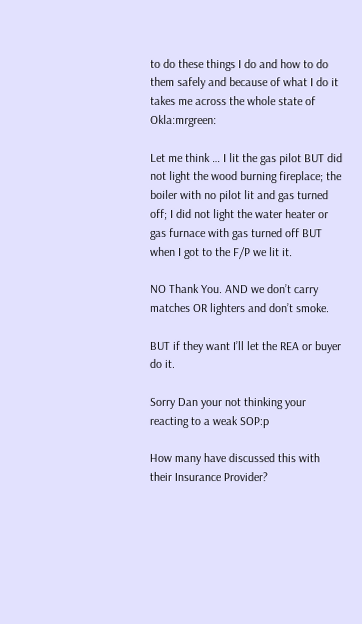to do these things I do and how to do them safely and because of what I do it takes me across the whole state of Okla:mrgreen:

Let me think … I lit the gas pilot BUT did not light the wood burning fireplace; the boiler with no pilot lit and gas turned off; I did not light the water heater or gas furnace with gas turned off BUT when I got to the F/P we lit it.

NO Thank You. AND we don’t carry matches OR lighters and don’t smoke.

BUT if they want I’ll let the REA or buyer do it.

Sorry Dan your not thinking your reacting to a weak SOP:p

How many have discussed this with their Insurance Provider?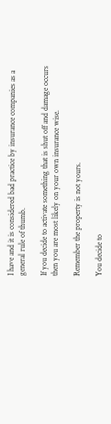I have and it is considered bad practice by insurance companies as a general rule of thumb.

If you decide to activate something that is shut off and damage occurs then you are most likely on your own insurance wise.

Remember the property is not yours.

You decide to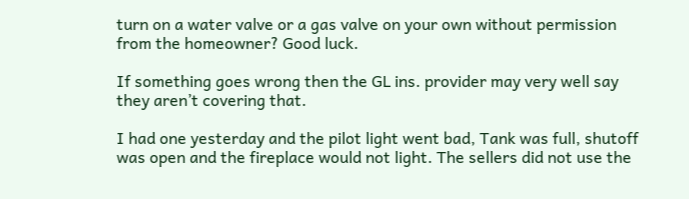turn on a water valve or a gas valve on your own without permission from the homeowner? Good luck.

If something goes wrong then the GL ins. provider may very well say they aren’t covering that.

I had one yesterday and the pilot light went bad, Tank was full, shutoff was open and the fireplace would not light. The sellers did not use the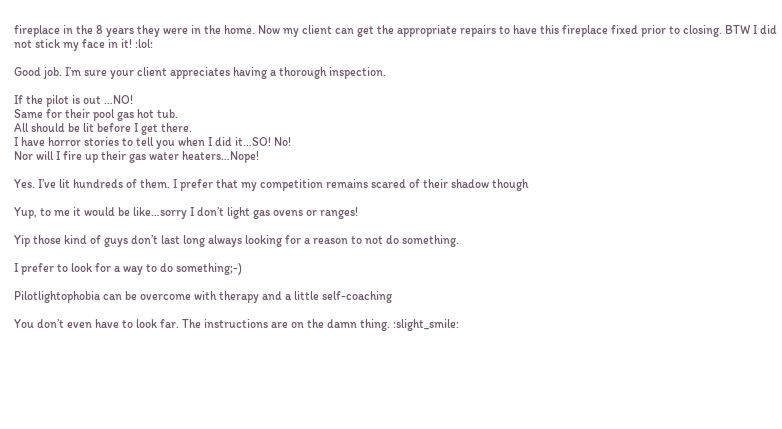fireplace in the 8 years they were in the home. Now my client can get the appropriate repairs to have this fireplace fixed prior to closing. BTW I did not stick my face in it! :lol:

Good job. I’m sure your client appreciates having a thorough inspection.

If the pilot is out …NO!
Same for their pool gas hot tub.
All should be lit before I get there.
I have horror stories to tell you when I did it…SO! No!
Nor will I fire up their gas water heaters…Nope!

Yes. I’ve lit hundreds of them. I prefer that my competition remains scared of their shadow though

Yup, to me it would be like…sorry I don’t light gas ovens or ranges!

Yip those kind of guys don’t last long always looking for a reason to not do something.

I prefer to look for a way to do something;-)

Pilotlightophobia can be overcome with therapy and a little self-coaching

You don’t even have to look far. The instructions are on the damn thing. :slight_smile: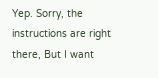Yep. Sorry, the instructions are right there, But I want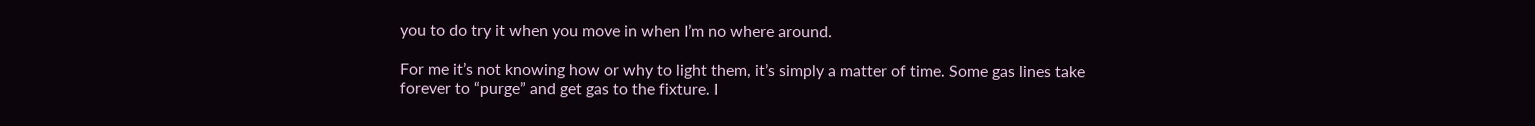you to do try it when you move in when I’m no where around.

For me it’s not knowing how or why to light them, it’s simply a matter of time. Some gas lines take forever to “purge” and get gas to the fixture. I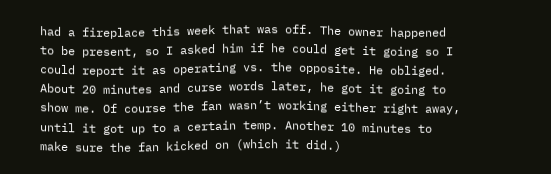had a fireplace this week that was off. The owner happened to be present, so I asked him if he could get it going so I could report it as operating vs. the opposite. He obliged. About 20 minutes and curse words later, he got it going to show me. Of course the fan wasn’t working either right away, until it got up to a certain temp. Another 10 minutes to make sure the fan kicked on (which it did.)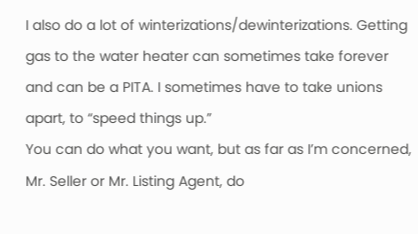I also do a lot of winterizations/dewinterizations. Getting gas to the water heater can sometimes take forever and can be a PITA. I sometimes have to take unions apart, to “speed things up.”
You can do what you want, but as far as I’m concerned, Mr. Seller or Mr. Listing Agent, do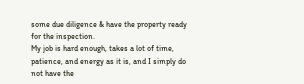some due diligence & have the property ready for the inspection.
My job is hard enough, takes a lot of time, patience, and energy as it is, and I simply do not have the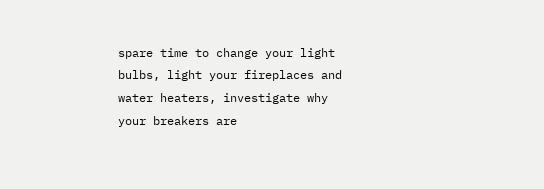spare time to change your light bulbs, light your fireplaces and water heaters, investigate why your breakers are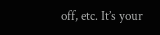off, etc. It’s your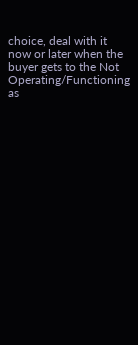choice, deal with it now or later when the buyer gets to the Not Operating/Functioning as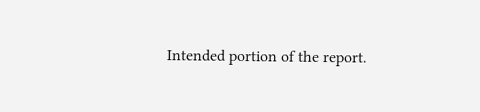Intended portion of the report.